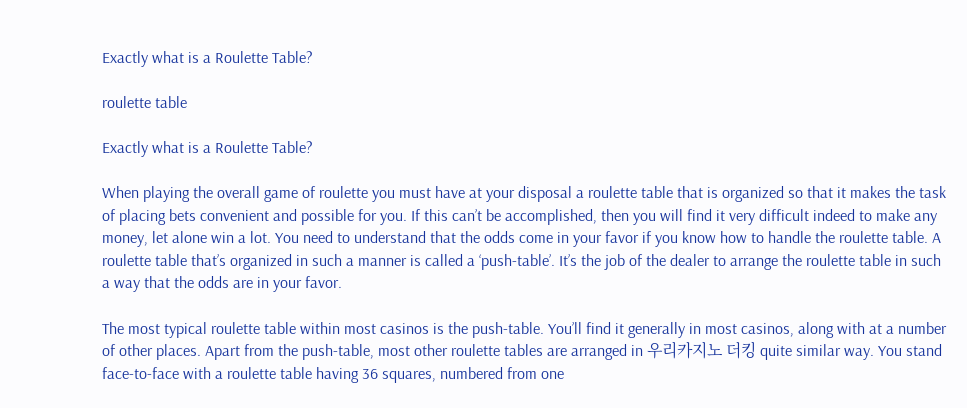Exactly what is a Roulette Table?

roulette table

Exactly what is a Roulette Table?

When playing the overall game of roulette you must have at your disposal a roulette table that is organized so that it makes the task of placing bets convenient and possible for you. If this can’t be accomplished, then you will find it very difficult indeed to make any money, let alone win a lot. You need to understand that the odds come in your favor if you know how to handle the roulette table. A roulette table that’s organized in such a manner is called a ‘push-table’. It’s the job of the dealer to arrange the roulette table in such a way that the odds are in your favor.

The most typical roulette table within most casinos is the push-table. You’ll find it generally in most casinos, along with at a number of other places. Apart from the push-table, most other roulette tables are arranged in 우리카지노 더킹 quite similar way. You stand face-to-face with a roulette table having 36 squares, numbered from one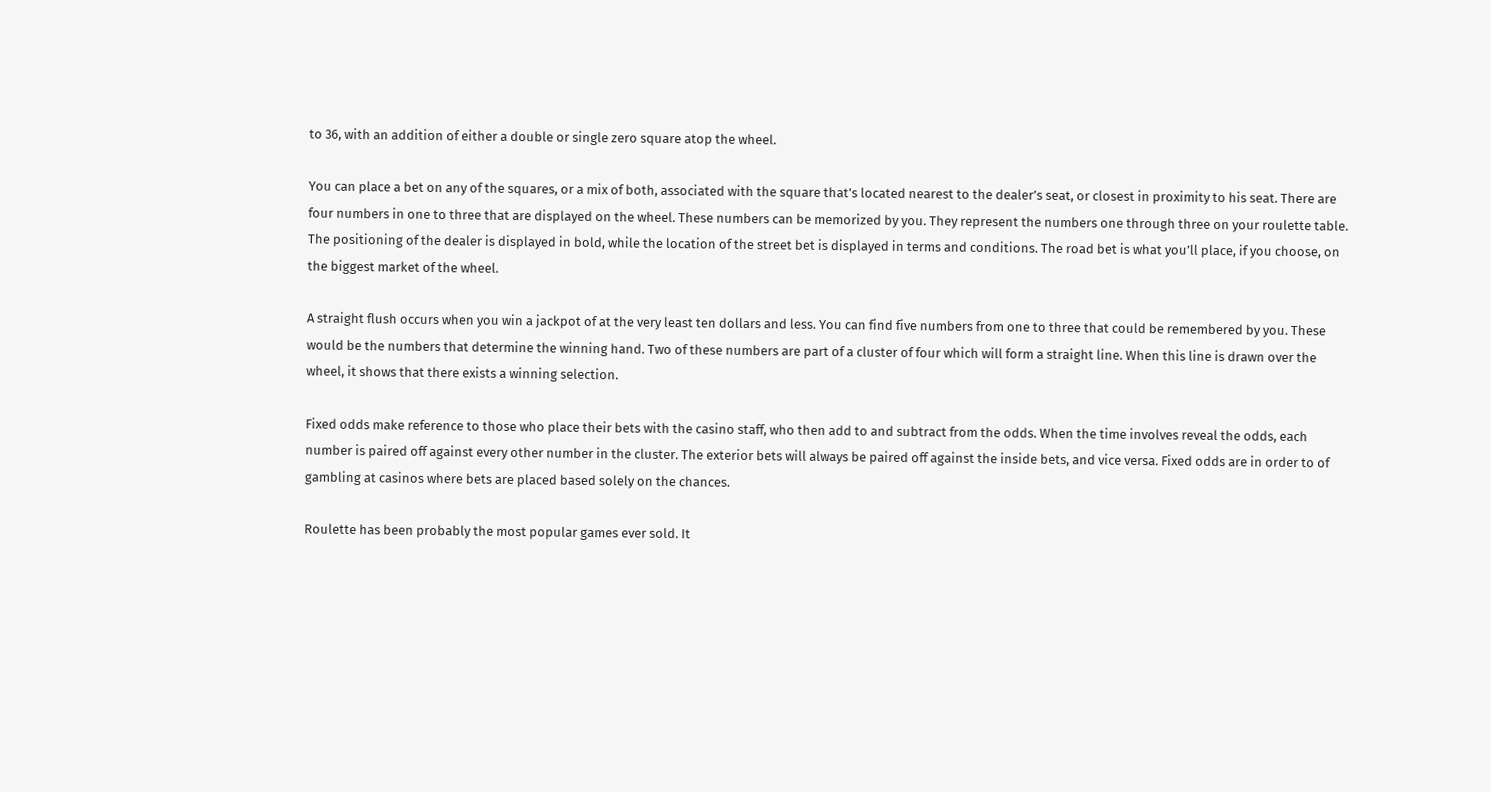to 36, with an addition of either a double or single zero square atop the wheel.

You can place a bet on any of the squares, or a mix of both, associated with the square that’s located nearest to the dealer’s seat, or closest in proximity to his seat. There are four numbers in one to three that are displayed on the wheel. These numbers can be memorized by you. They represent the numbers one through three on your roulette table. The positioning of the dealer is displayed in bold, while the location of the street bet is displayed in terms and conditions. The road bet is what you’ll place, if you choose, on the biggest market of the wheel.

A straight flush occurs when you win a jackpot of at the very least ten dollars and less. You can find five numbers from one to three that could be remembered by you. These would be the numbers that determine the winning hand. Two of these numbers are part of a cluster of four which will form a straight line. When this line is drawn over the wheel, it shows that there exists a winning selection.

Fixed odds make reference to those who place their bets with the casino staff, who then add to and subtract from the odds. When the time involves reveal the odds, each number is paired off against every other number in the cluster. The exterior bets will always be paired off against the inside bets, and vice versa. Fixed odds are in order to of gambling at casinos where bets are placed based solely on the chances.

Roulette has been probably the most popular games ever sold. It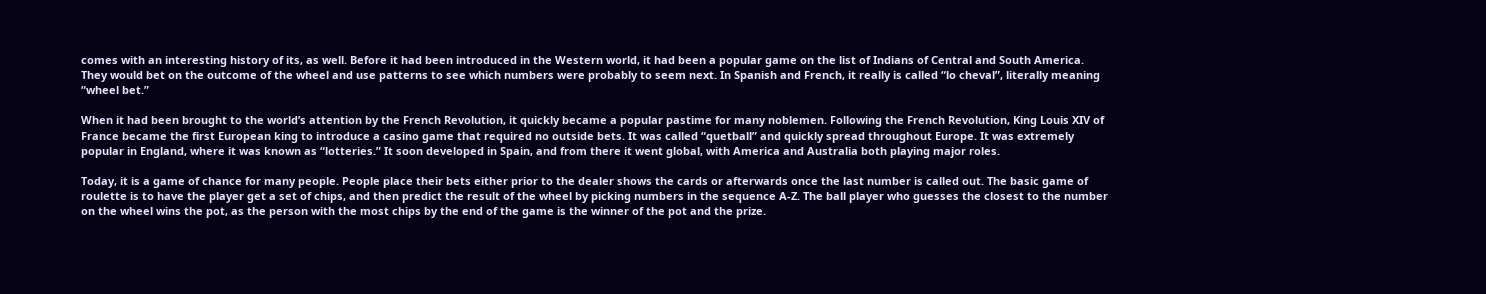comes with an interesting history of its, as well. Before it had been introduced in the Western world, it had been a popular game on the list of Indians of Central and South America. They would bet on the outcome of the wheel and use patterns to see which numbers were probably to seem next. In Spanish and French, it really is called “lo cheval”, literally meaning “wheel bet.”

When it had been brought to the world’s attention by the French Revolution, it quickly became a popular pastime for many noblemen. Following the French Revolution, King Louis XIV of France became the first European king to introduce a casino game that required no outside bets. It was called “quetball” and quickly spread throughout Europe. It was extremely popular in England, where it was known as “lotteries.” It soon developed in Spain, and from there it went global, with America and Australia both playing major roles.

Today, it is a game of chance for many people. People place their bets either prior to the dealer shows the cards or afterwards once the last number is called out. The basic game of roulette is to have the player get a set of chips, and then predict the result of the wheel by picking numbers in the sequence A-Z. The ball player who guesses the closest to the number on the wheel wins the pot, as the person with the most chips by the end of the game is the winner of the pot and the prize.